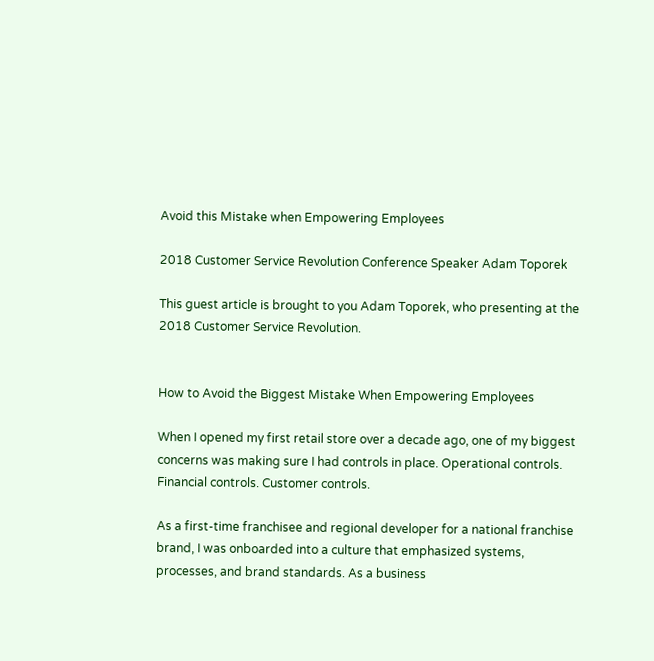Avoid this Mistake when Empowering Employees

2018 Customer Service Revolution Conference Speaker Adam Toporek

This guest article is brought to you Adam Toporek, who presenting at the 2018 Customer Service Revolution.


How to Avoid the Biggest Mistake When Empowering Employees

When I opened my first retail store over a decade ago, one of my biggest concerns was making sure I had controls in place. Operational controls. Financial controls. Customer controls.

As a first-time franchisee and regional developer for a national franchise brand, I was onboarded into a culture that emphasized systems, processes, and brand standards. As a business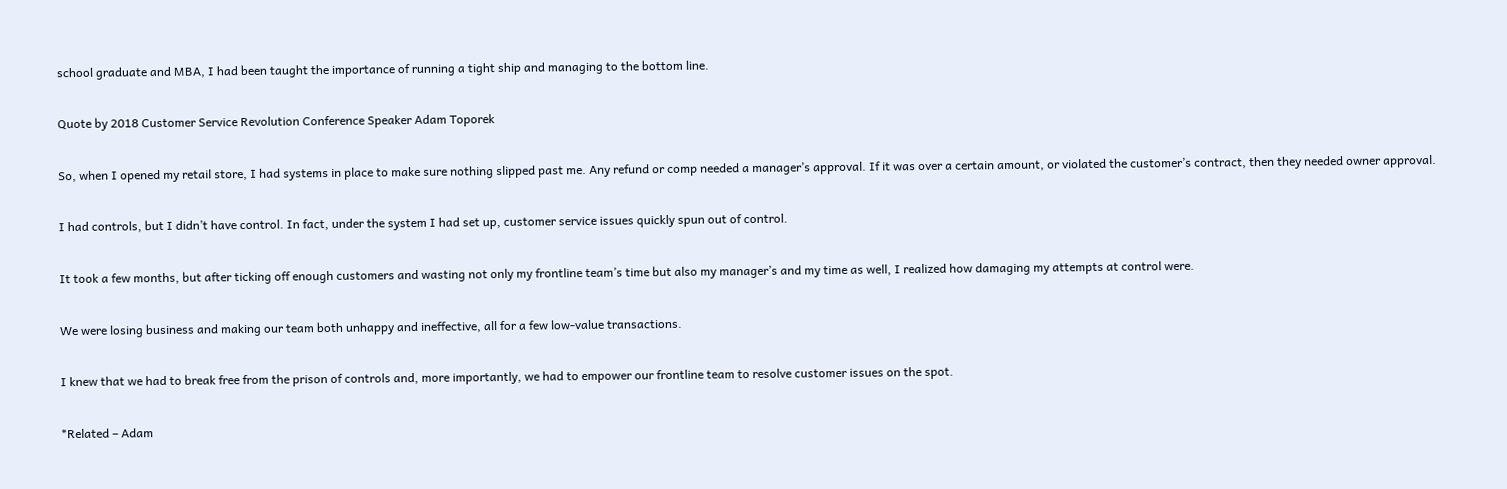school graduate and MBA, I had been taught the importance of running a tight ship and managing to the bottom line.

Quote by 2018 Customer Service Revolution Conference Speaker Adam Toporek

So, when I opened my retail store, I had systems in place to make sure nothing slipped past me. Any refund or comp needed a manager’s approval. If it was over a certain amount, or violated the customer’s contract, then they needed owner approval.

I had controls, but I didn’t have control. In fact, under the system I had set up, customer service issues quickly spun out of control.

It took a few months, but after ticking off enough customers and wasting not only my frontline team’s time but also my manager’s and my time as well, I realized how damaging my attempts at control were.

We were losing business and making our team both unhappy and ineffective, all for a few low-value transactions.

I knew that we had to break free from the prison of controls and, more importantly, we had to empower our frontline team to resolve customer issues on the spot.

*Related – Adam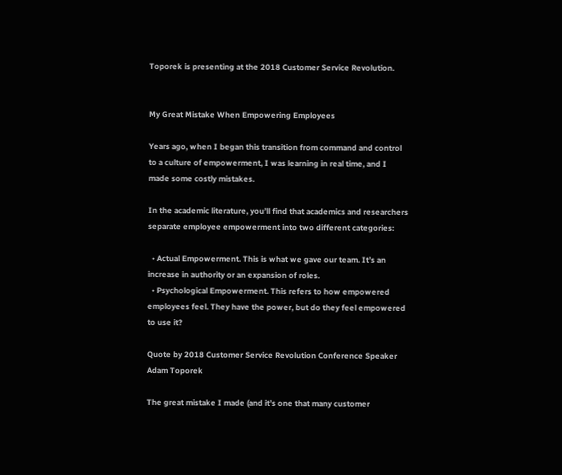Toporek is presenting at the 2018 Customer Service Revolution.


My Great Mistake When Empowering Employees

Years ago, when I began this transition from command and control to a culture of empowerment, I was learning in real time, and I made some costly mistakes.

In the academic literature, you’ll find that academics and researchers separate employee empowerment into two different categories:

  • Actual Empowerment. This is what we gave our team. It’s an increase in authority or an expansion of roles.
  • Psychological Empowerment. This refers to how empowered employees feel. They have the power, but do they feel empowered to use it?

Quote by 2018 Customer Service Revolution Conference Speaker Adam Toporek

The great mistake I made (and it’s one that many customer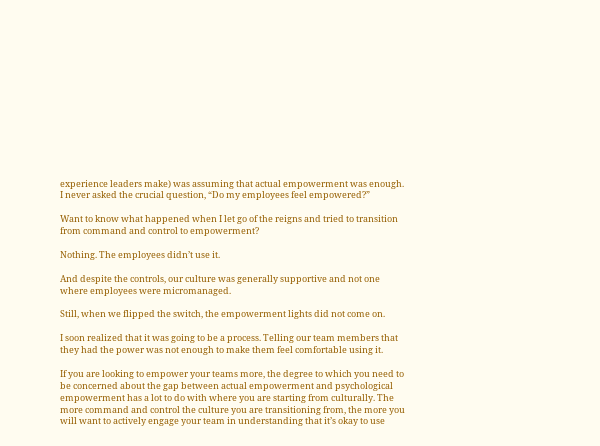experience leaders make) was assuming that actual empowerment was enough. I never asked the crucial question, “Do my employees feel empowered?”

Want to know what happened when I let go of the reigns and tried to transition from command and control to empowerment?

Nothing. The employees didn’t use it.

And despite the controls, our culture was generally supportive and not one where employees were micromanaged.

Still, when we flipped the switch, the empowerment lights did not come on.

I soon realized that it was going to be a process. Telling our team members that they had the power was not enough to make them feel comfortable using it.

If you are looking to empower your teams more, the degree to which you need to be concerned about the gap between actual empowerment and psychological empowerment has a lot to do with where you are starting from culturally. The more command and control the culture you are transitioning from, the more you will want to actively engage your team in understanding that it’s okay to use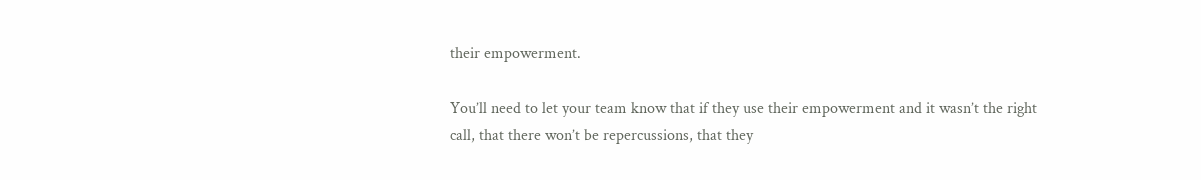their empowerment.

You’ll need to let your team know that if they use their empowerment and it wasn’t the right call, that there won’t be repercussions, that they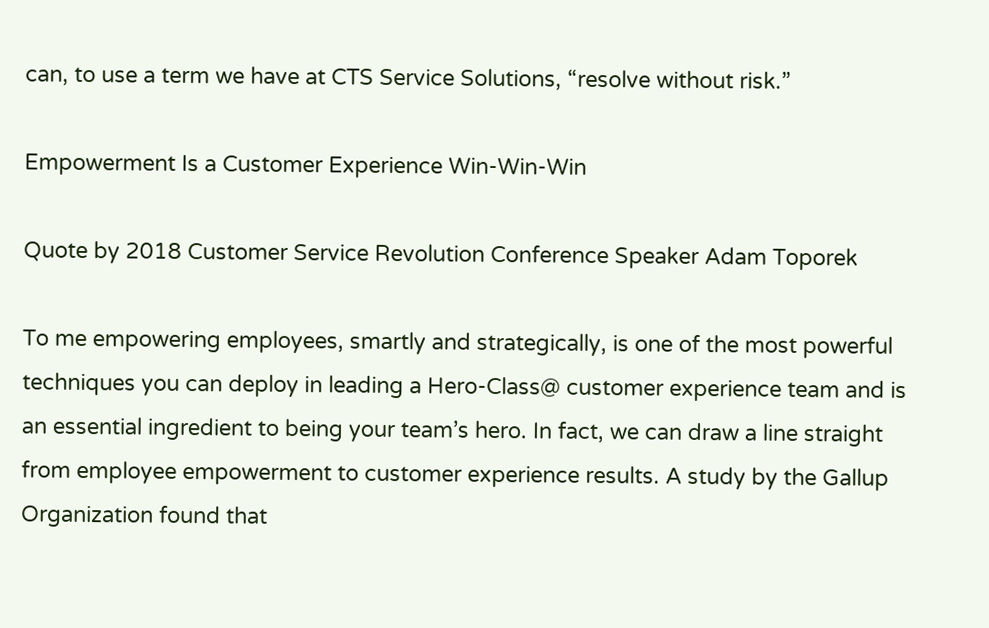can, to use a term we have at CTS Service Solutions, “resolve without risk.”

Empowerment Is a Customer Experience Win-Win-Win

Quote by 2018 Customer Service Revolution Conference Speaker Adam Toporek

To me empowering employees, smartly and strategically, is one of the most powerful techniques you can deploy in leading a Hero-Class@ customer experience team and is an essential ingredient to being your team’s hero. In fact, we can draw a line straight from employee empowerment to customer experience results. A study by the Gallup Organization found that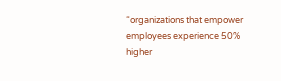“organizations that empower employees experience 50% higher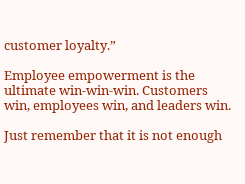customer loyalty.”

Employee empowerment is the ultimate win-win-win. Customers win, employees win, and leaders win.

Just remember that it is not enough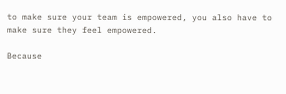to make sure your team is empowered, you also have to make sure they feel empowered.

Because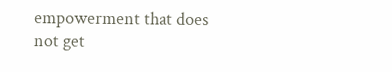empowerment that does not get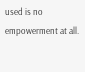used is no empowerment at all.